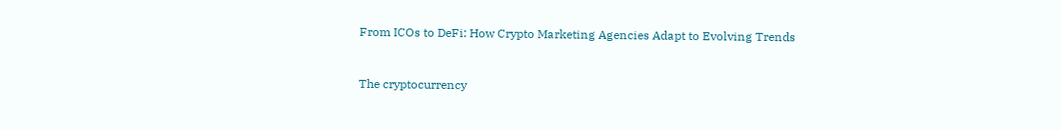From ICOs to DeFi: How Crypto Marketing Agencies Adapt to Evolving Trends



The cryptocurrency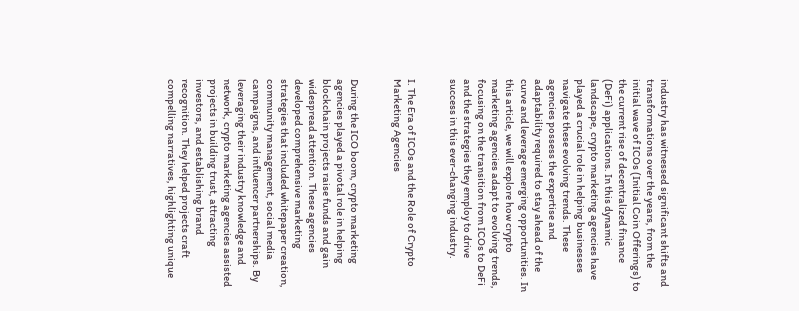industry has witnessed significant shifts and transformations over the years, from the initial wave of ICOs (Initial Coin Offerings) to the current rise of decentralized finance (DeFi) applications. In this dynamic landscape, crypto marketing agencies have played a crucial role in helping businesses navigate these evolving trends. These agencies possess the expertise and adaptability required to stay ahead of the curve and leverage emerging opportunities. In this article, we will explore how crypto marketing agencies adapt to evolving trends, focusing on the transition from ICOs to DeFi and the strategies they employ to drive success in this ever-changing industry.


I. The Era of ICOs and the Role of Crypto Marketing Agencies


During the ICO boom, crypto marketing agencies played a pivotal role in helping blockchain projects raise funds and gain widespread attention. These agencies developed comprehensive marketing strategies that included whitepaper creation, community management, social media campaigns, and influencer partnerships. By leveraging their industry knowledge and network, crypto marketing agencies assisted projects in building trust, attracting investors, and establishing brand recognition. They helped projects craft compelling narratives, highlighting unique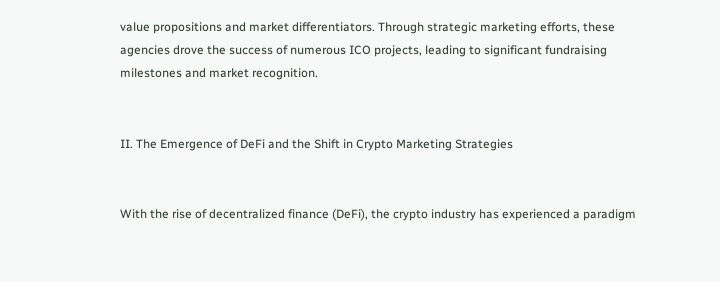value propositions and market differentiators. Through strategic marketing efforts, these agencies drove the success of numerous ICO projects, leading to significant fundraising milestones and market recognition.


II. The Emergence of DeFi and the Shift in Crypto Marketing Strategies


With the rise of decentralized finance (DeFi), the crypto industry has experienced a paradigm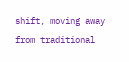shift, moving away from traditional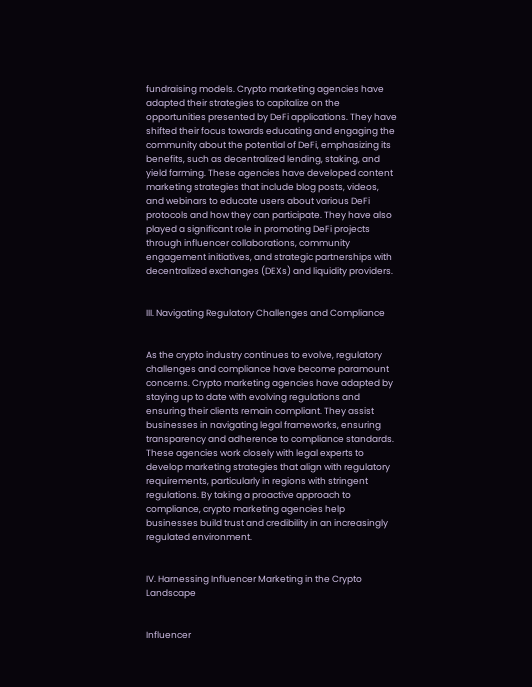fundraising models. Crypto marketing agencies have adapted their strategies to capitalize on the opportunities presented by DeFi applications. They have shifted their focus towards educating and engaging the community about the potential of DeFi, emphasizing its benefits, such as decentralized lending, staking, and yield farming. These agencies have developed content marketing strategies that include blog posts, videos, and webinars to educate users about various DeFi protocols and how they can participate. They have also played a significant role in promoting DeFi projects through influencer collaborations, community engagement initiatives, and strategic partnerships with decentralized exchanges (DEXs) and liquidity providers.


III. Navigating Regulatory Challenges and Compliance


As the crypto industry continues to evolve, regulatory challenges and compliance have become paramount concerns. Crypto marketing agencies have adapted by staying up to date with evolving regulations and ensuring their clients remain compliant. They assist businesses in navigating legal frameworks, ensuring transparency and adherence to compliance standards. These agencies work closely with legal experts to develop marketing strategies that align with regulatory requirements, particularly in regions with stringent regulations. By taking a proactive approach to compliance, crypto marketing agencies help businesses build trust and credibility in an increasingly regulated environment.


IV. Harnessing Influencer Marketing in the Crypto Landscape


Influencer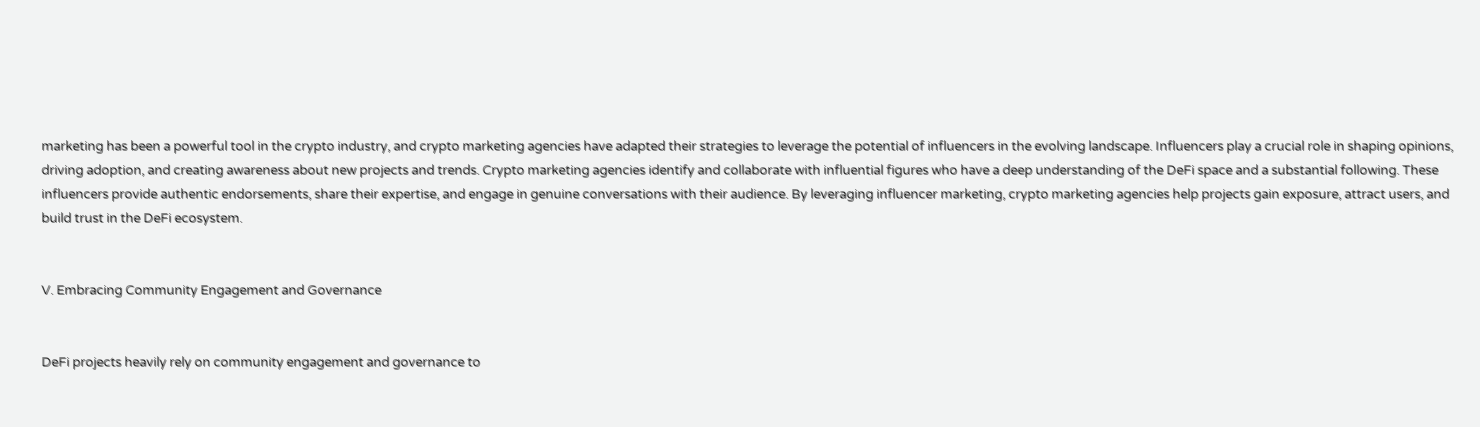marketing has been a powerful tool in the crypto industry, and crypto marketing agencies have adapted their strategies to leverage the potential of influencers in the evolving landscape. Influencers play a crucial role in shaping opinions, driving adoption, and creating awareness about new projects and trends. Crypto marketing agencies identify and collaborate with influential figures who have a deep understanding of the DeFi space and a substantial following. These influencers provide authentic endorsements, share their expertise, and engage in genuine conversations with their audience. By leveraging influencer marketing, crypto marketing agencies help projects gain exposure, attract users, and build trust in the DeFi ecosystem.


V. Embracing Community Engagement and Governance


DeFi projects heavily rely on community engagement and governance to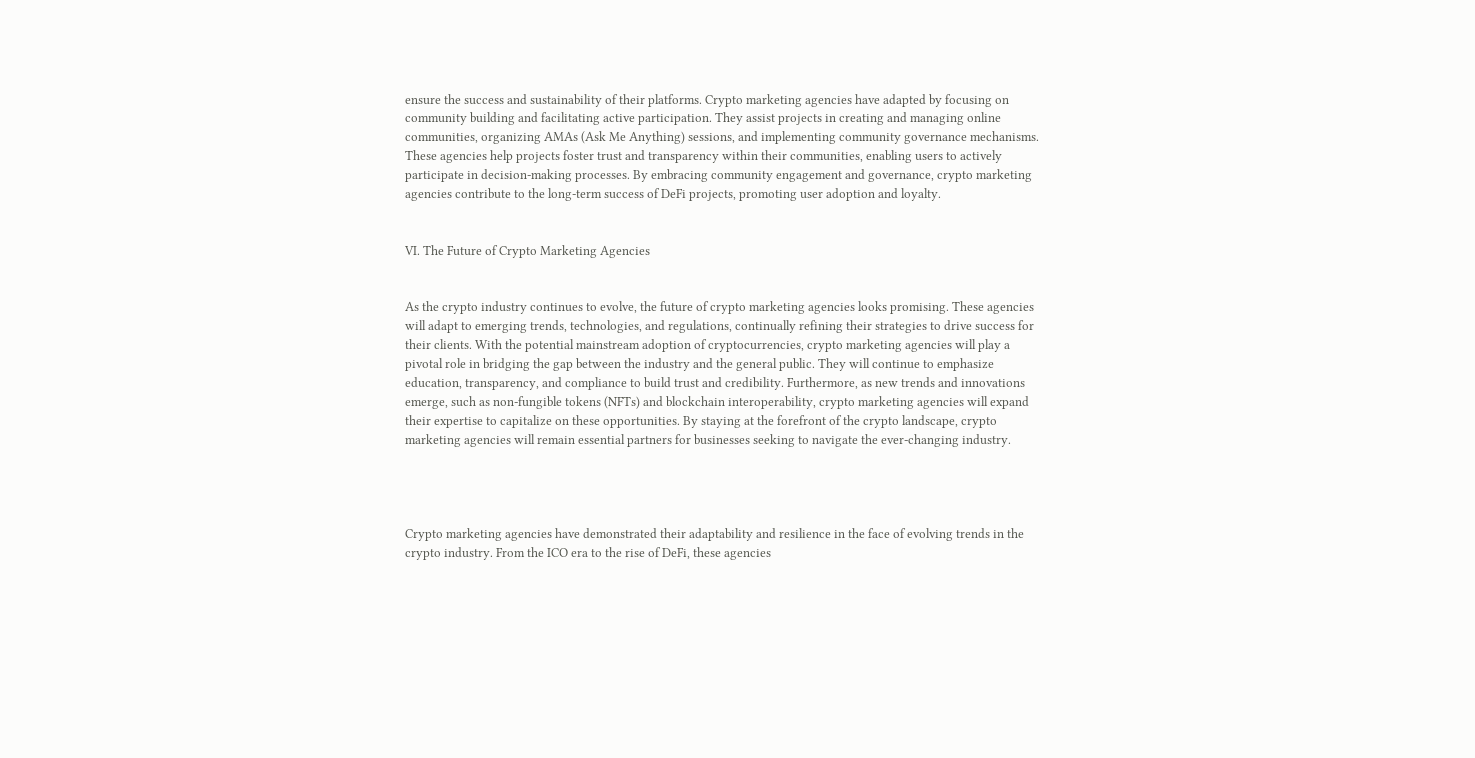ensure the success and sustainability of their platforms. Crypto marketing agencies have adapted by focusing on community building and facilitating active participation. They assist projects in creating and managing online communities, organizing AMAs (Ask Me Anything) sessions, and implementing community governance mechanisms. These agencies help projects foster trust and transparency within their communities, enabling users to actively participate in decision-making processes. By embracing community engagement and governance, crypto marketing agencies contribute to the long-term success of DeFi projects, promoting user adoption and loyalty.


VI. The Future of Crypto Marketing Agencies


As the crypto industry continues to evolve, the future of crypto marketing agencies looks promising. These agencies will adapt to emerging trends, technologies, and regulations, continually refining their strategies to drive success for their clients. With the potential mainstream adoption of cryptocurrencies, crypto marketing agencies will play a pivotal role in bridging the gap between the industry and the general public. They will continue to emphasize education, transparency, and compliance to build trust and credibility. Furthermore, as new trends and innovations emerge, such as non-fungible tokens (NFTs) and blockchain interoperability, crypto marketing agencies will expand their expertise to capitalize on these opportunities. By staying at the forefront of the crypto landscape, crypto marketing agencies will remain essential partners for businesses seeking to navigate the ever-changing industry.




Crypto marketing agencies have demonstrated their adaptability and resilience in the face of evolving trends in the crypto industry. From the ICO era to the rise of DeFi, these agencies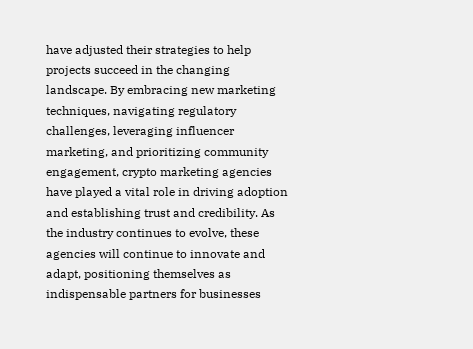have adjusted their strategies to help projects succeed in the changing landscape. By embracing new marketing techniques, navigating regulatory challenges, leveraging influencer marketing, and prioritizing community engagement, crypto marketing agencies have played a vital role in driving adoption and establishing trust and credibility. As the industry continues to evolve, these agencies will continue to innovate and adapt, positioning themselves as indispensable partners for businesses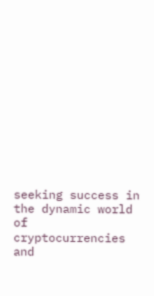seeking success in the dynamic world of cryptocurrencies and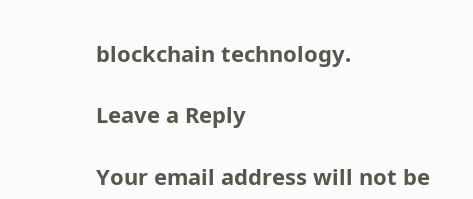blockchain technology.

Leave a Reply

Your email address will not be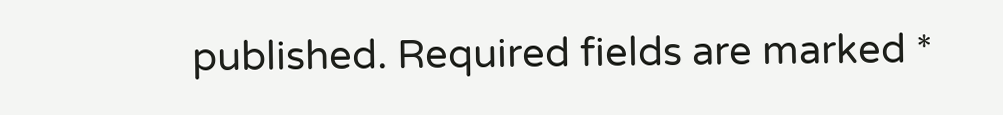published. Required fields are marked *